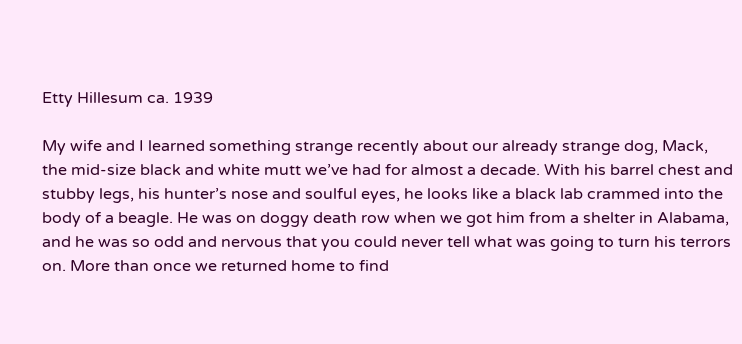Etty Hillesum ca. 1939

My wife and I learned something strange recently about our already strange dog, Mack, the mid-size black and white mutt we’ve had for almost a decade. With his barrel chest and stubby legs, his hunter’s nose and soulful eyes, he looks like a black lab crammed into the body of a beagle. He was on doggy death row when we got him from a shelter in Alabama, and he was so odd and nervous that you could never tell what was going to turn his terrors on. More than once we returned home to find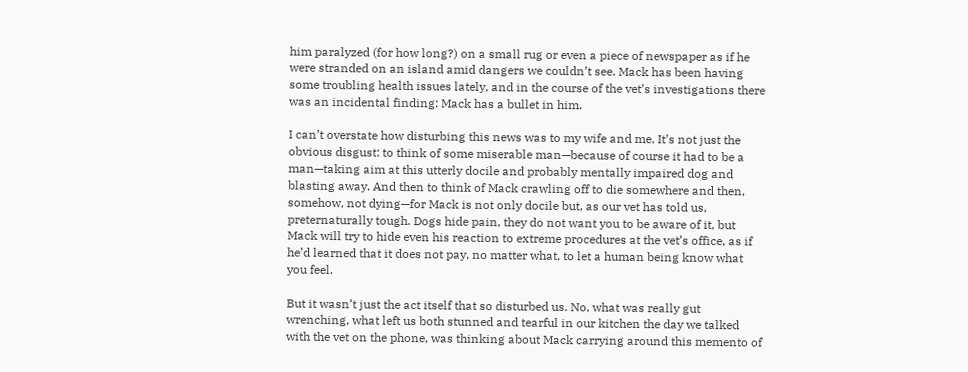him paralyzed (for how long?) on a small rug or even a piece of newspaper as if he were stranded on an island amid dangers we couldn’t see. Mack has been having some troubling health issues lately, and in the course of the vet’s investigations there was an incidental finding: Mack has a bullet in him.

I can’t overstate how disturbing this news was to my wife and me. It’s not just the obvious disgust: to think of some miserable man—because of course it had to be a man—taking aim at this utterly docile and probably mentally impaired dog and blasting away. And then to think of Mack crawling off to die somewhere and then, somehow, not dying—for Mack is not only docile but, as our vet has told us, preternaturally tough. Dogs hide pain, they do not want you to be aware of it, but Mack will try to hide even his reaction to extreme procedures at the vet’s office, as if he’d learned that it does not pay, no matter what, to let a human being know what you feel.

But it wasn’t just the act itself that so disturbed us. No, what was really gut wrenching, what left us both stunned and tearful in our kitchen the day we talked with the vet on the phone, was thinking about Mack carrying around this memento of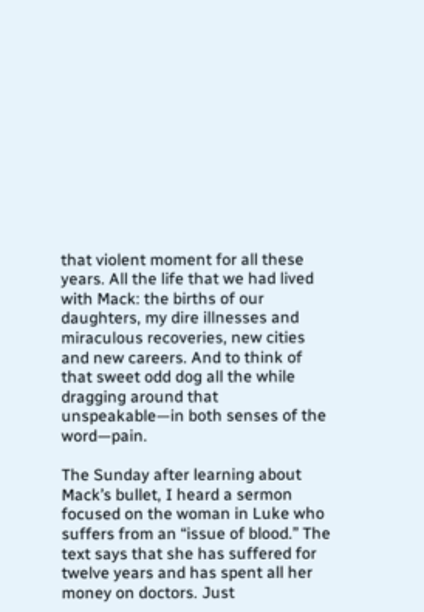that violent moment for all these years. All the life that we had lived with Mack: the births of our daughters, my dire illnesses and miraculous recoveries, new cities and new careers. And to think of that sweet odd dog all the while dragging around that unspeakable—in both senses of the word—pain.

The Sunday after learning about Mack’s bullet, I heard a sermon focused on the woman in Luke who suffers from an “issue of blood.” The text says that she has suffered for twelve years and has spent all her money on doctors. Just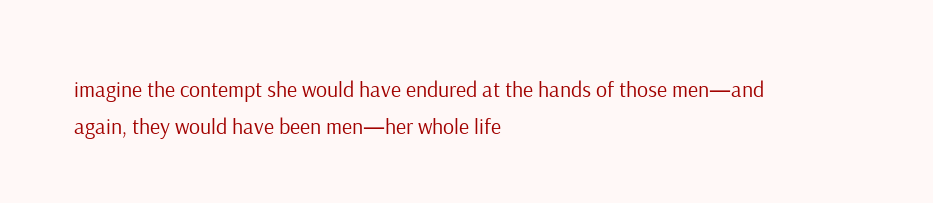imagine the contempt she would have endured at the hands of those men—and again, they would have been men—her whole life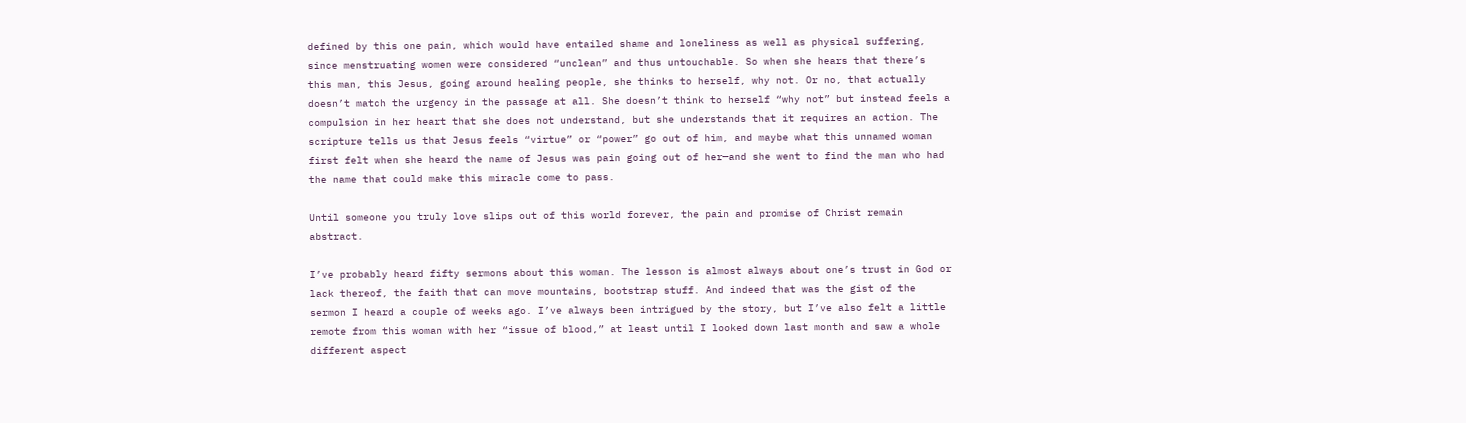defined by this one pain, which would have entailed shame and loneliness as well as physical suffering, since menstruating women were considered “unclean” and thus untouchable. So when she hears that there’s this man, this Jesus, going around healing people, she thinks to herself, why not. Or no, that actually doesn’t match the urgency in the passage at all. She doesn’t think to herself “why not” but instead feels a compulsion in her heart that she does not understand, but she understands that it requires an action. The scripture tells us that Jesus feels “virtue” or “power” go out of him, and maybe what this unnamed woman first felt when she heard the name of Jesus was pain going out of her—and she went to find the man who had the name that could make this miracle come to pass.

Until someone you truly love slips out of this world forever, the pain and promise of Christ remain abstract.

I’ve probably heard fifty sermons about this woman. The lesson is almost always about one’s trust in God or lack thereof, the faith that can move mountains, bootstrap stuff. And indeed that was the gist of the sermon I heard a couple of weeks ago. I’ve always been intrigued by the story, but I’ve also felt a little remote from this woman with her “issue of blood,” at least until I looked down last month and saw a whole different aspect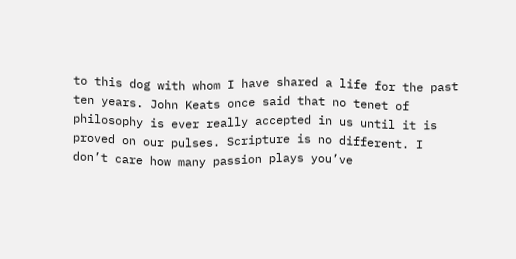to this dog with whom I have shared a life for the past ten years. John Keats once said that no tenet of philosophy is ever really accepted in us until it is proved on our pulses. Scripture is no different. I don’t care how many passion plays you’ve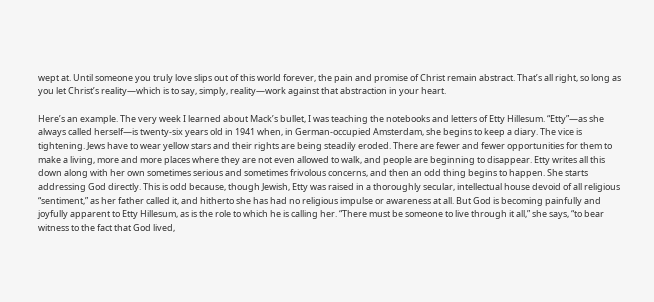wept at. Until someone you truly love slips out of this world forever, the pain and promise of Christ remain abstract. That’s all right, so long as you let Christ’s reality—which is to say, simply, reality—work against that abstraction in your heart.

Here’s an example. The very week I learned about Mack’s bullet, I was teaching the notebooks and letters of Etty Hillesum. “Etty”—as she always called herself—is twenty-six years old in 1941 when, in German-occupied Amsterdam, she begins to keep a diary. The vice is tightening. Jews have to wear yellow stars and their rights are being steadily eroded. There are fewer and fewer opportunities for them to make a living, more and more places where they are not even allowed to walk, and people are beginning to disappear. Etty writes all this down along with her own sometimes serious and sometimes frivolous concerns, and then an odd thing begins to happen. She starts addressing God directly. This is odd because, though Jewish, Etty was raised in a thoroughly secular, intellectual house devoid of all religious “sentiment,” as her father called it, and hitherto she has had no religious impulse or awareness at all. But God is becoming painfully and joyfully apparent to Etty Hillesum, as is the role to which he is calling her. “There must be someone to live through it all,” she says, “to bear witness to the fact that God lived,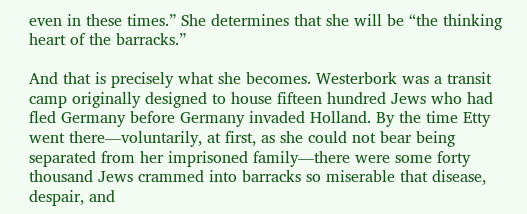even in these times.” She determines that she will be “the thinking heart of the barracks.”

And that is precisely what she becomes. Westerbork was a transit camp originally designed to house fifteen hundred Jews who had fled Germany before Germany invaded Holland. By the time Etty went there—voluntarily, at first, as she could not bear being separated from her imprisoned family—there were some forty thousand Jews crammed into barracks so miserable that disease, despair, and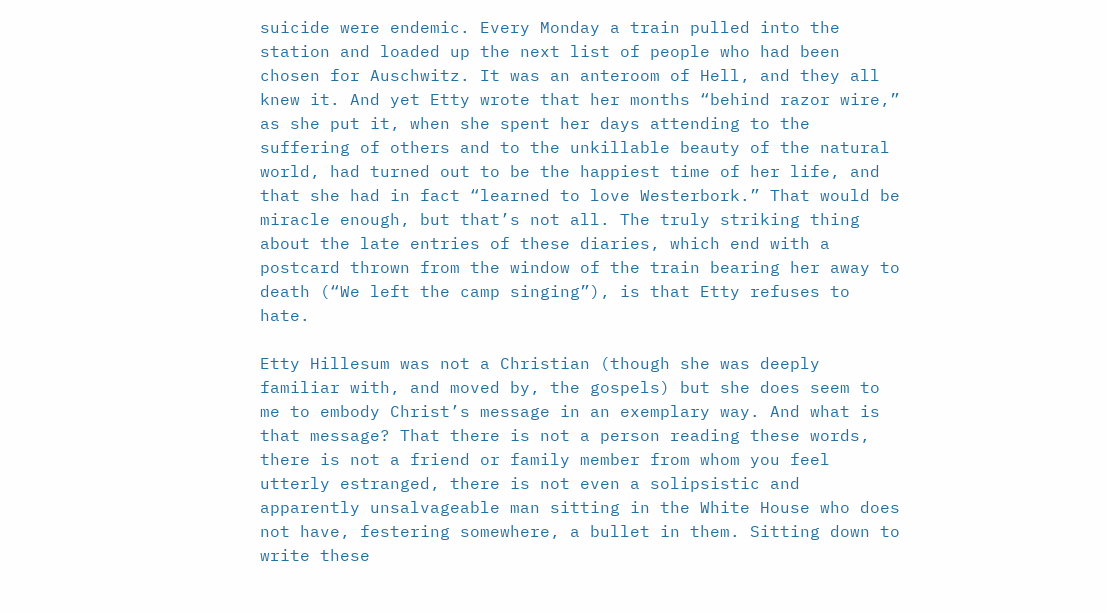suicide were endemic. Every Monday a train pulled into the station and loaded up the next list of people who had been chosen for Auschwitz. It was an anteroom of Hell, and they all knew it. And yet Etty wrote that her months “behind razor wire,” as she put it, when she spent her days attending to the suffering of others and to the unkillable beauty of the natural world, had turned out to be the happiest time of her life, and that she had in fact “learned to love Westerbork.” That would be miracle enough, but that’s not all. The truly striking thing about the late entries of these diaries, which end with a postcard thrown from the window of the train bearing her away to death (“We left the camp singing”), is that Etty refuses to hate.

Etty Hillesum was not a Christian (though she was deeply familiar with, and moved by, the gospels) but she does seem to me to embody Christ’s message in an exemplary way. And what is that message? That there is not a person reading these words, there is not a friend or family member from whom you feel utterly estranged, there is not even a solipsistic and apparently unsalvageable man sitting in the White House who does not have, festering somewhere, a bullet in them. Sitting down to write these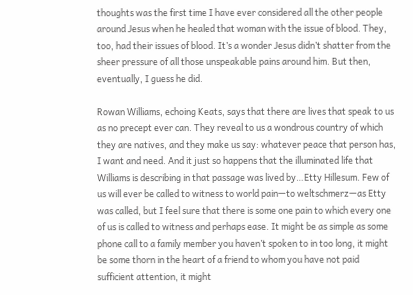thoughts was the first time I have ever considered all the other people around Jesus when he healed that woman with the issue of blood. They, too, had their issues of blood. It’s a wonder Jesus didn’t shatter from the sheer pressure of all those unspeakable pains around him. But then, eventually, I guess he did.

Rowan Williams, echoing Keats, says that there are lives that speak to us as no precept ever can. They reveal to us a wondrous country of which they are natives, and they make us say: whatever peace that person has, I want and need. And it just so happens that the illuminated life that Williams is describing in that passage was lived by…Etty Hillesum. Few of us will ever be called to witness to world pain—to weltschmerz—as Etty was called, but I feel sure that there is some one pain to which every one of us is called to witness and perhaps ease. It might be as simple as some phone call to a family member you haven’t spoken to in too long, it might be some thorn in the heart of a friend to whom you have not paid sufficient attention, it might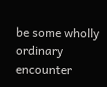be some wholly ordinary encounter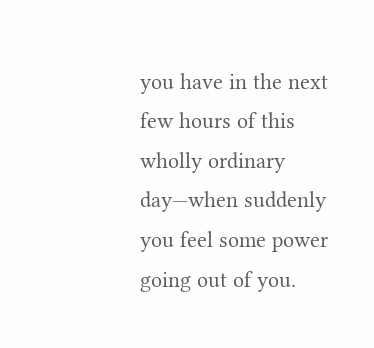you have in the next few hours of this wholly ordinary day—when suddenly you feel some power going out of you.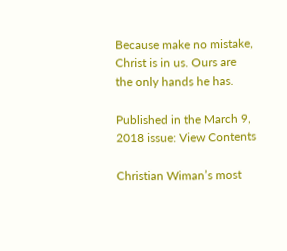Because make no mistake, Christ is in us. Ours are the only hands he has.

Published in the March 9, 2018 issue: View Contents

Christian Wiman’s most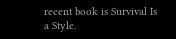recent book is Survival Is a Style.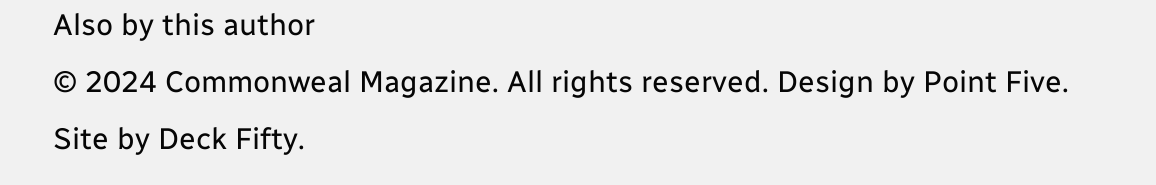Also by this author
© 2024 Commonweal Magazine. All rights reserved. Design by Point Five. Site by Deck Fifty.